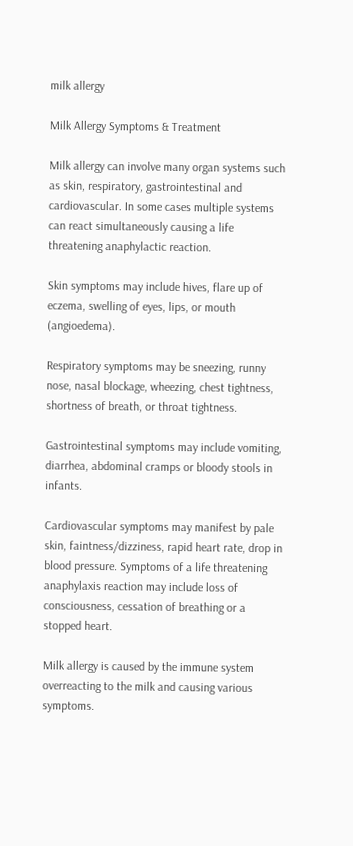milk allergy

Milk Allergy Symptoms & Treatment

Milk allergy can involve many organ systems such as skin, respiratory, gastrointestinal and cardiovascular. In some cases multiple systems can react simultaneously causing a life threatening anaphylactic reaction.

Skin symptoms may include hives, flare up of eczema, swelling of eyes, lips, or mouth (angioedema).

Respiratory symptoms may be sneezing, runny nose, nasal blockage, wheezing, chest tightness, shortness of breath, or throat tightness.

Gastrointestinal symptoms may include vomiting, diarrhea, abdominal cramps or bloody stools in infants.

Cardiovascular symptoms may manifest by pale skin, faintness/dizziness, rapid heart rate, drop in blood pressure. Symptoms of a life threatening anaphylaxis reaction may include loss of consciousness, cessation of breathing or a stopped heart.

Milk allergy is caused by the immune system overreacting to the milk and causing various symptoms.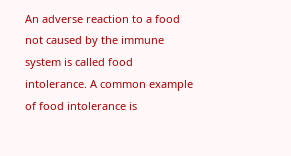An adverse reaction to a food not caused by the immune system is called food intolerance. A common example of food intolerance is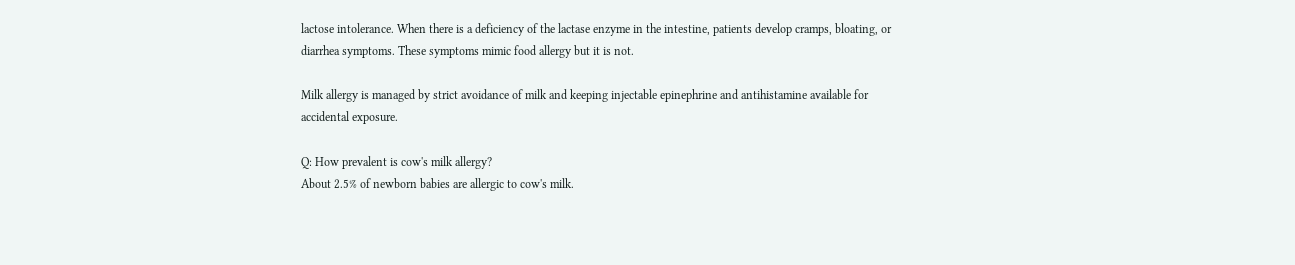lactose intolerance. When there is a deficiency of the lactase enzyme in the intestine, patients develop cramps, bloating, or diarrhea symptoms. These symptoms mimic food allergy but it is not.

Milk allergy is managed by strict avoidance of milk and keeping injectable epinephrine and antihistamine available for accidental exposure.

Q: How prevalent is cow's milk allergy?
About 2.5% of newborn babies are allergic to cow's milk.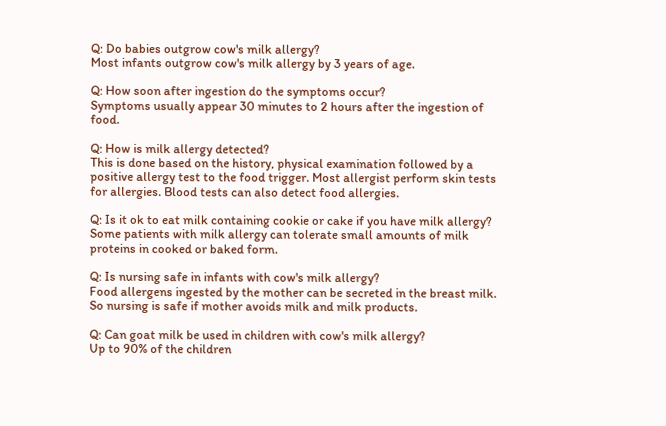Q: Do babies outgrow cow's milk allergy?
Most infants outgrow cow's milk allergy by 3 years of age.

Q: How soon after ingestion do the symptoms occur?
Symptoms usually appear 30 minutes to 2 hours after the ingestion of food.

Q: How is milk allergy detected?
This is done based on the history, physical examination followed by a positive allergy test to the food trigger. Most allergist perform skin tests for allergies. Blood tests can also detect food allergies.

Q: Is it ok to eat milk containing cookie or cake if you have milk allergy?
Some patients with milk allergy can tolerate small amounts of milk proteins in cooked or baked form.

Q: Is nursing safe in infants with cow's milk allergy?
Food allergens ingested by the mother can be secreted in the breast milk. So nursing is safe if mother avoids milk and milk products.

Q: Can goat milk be used in children with cow's milk allergy?
Up to 90% of the children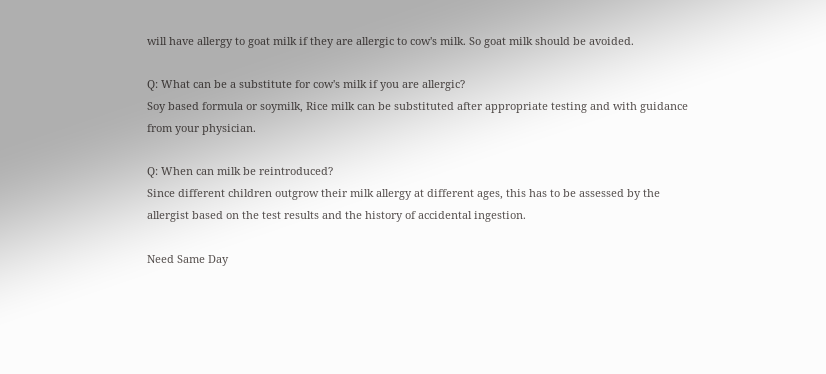will have allergy to goat milk if they are allergic to cow's milk. So goat milk should be avoided.

Q: What can be a substitute for cow's milk if you are allergic?
Soy based formula or soymilk, Rice milk can be substituted after appropriate testing and with guidance from your physician.

Q: When can milk be reintroduced?
Since different children outgrow their milk allergy at different ages, this has to be assessed by the allergist based on the test results and the history of accidental ingestion.

Need Same Day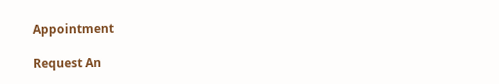Appointment

Request An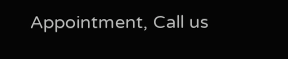Appointment, Call us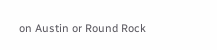on Austin or Round Rock